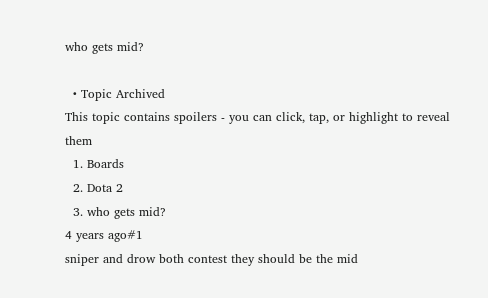who gets mid?

  • Topic Archived
This topic contains spoilers - you can click, tap, or highlight to reveal them
  1. Boards
  2. Dota 2
  3. who gets mid?
4 years ago#1
sniper and drow both contest they should be the mid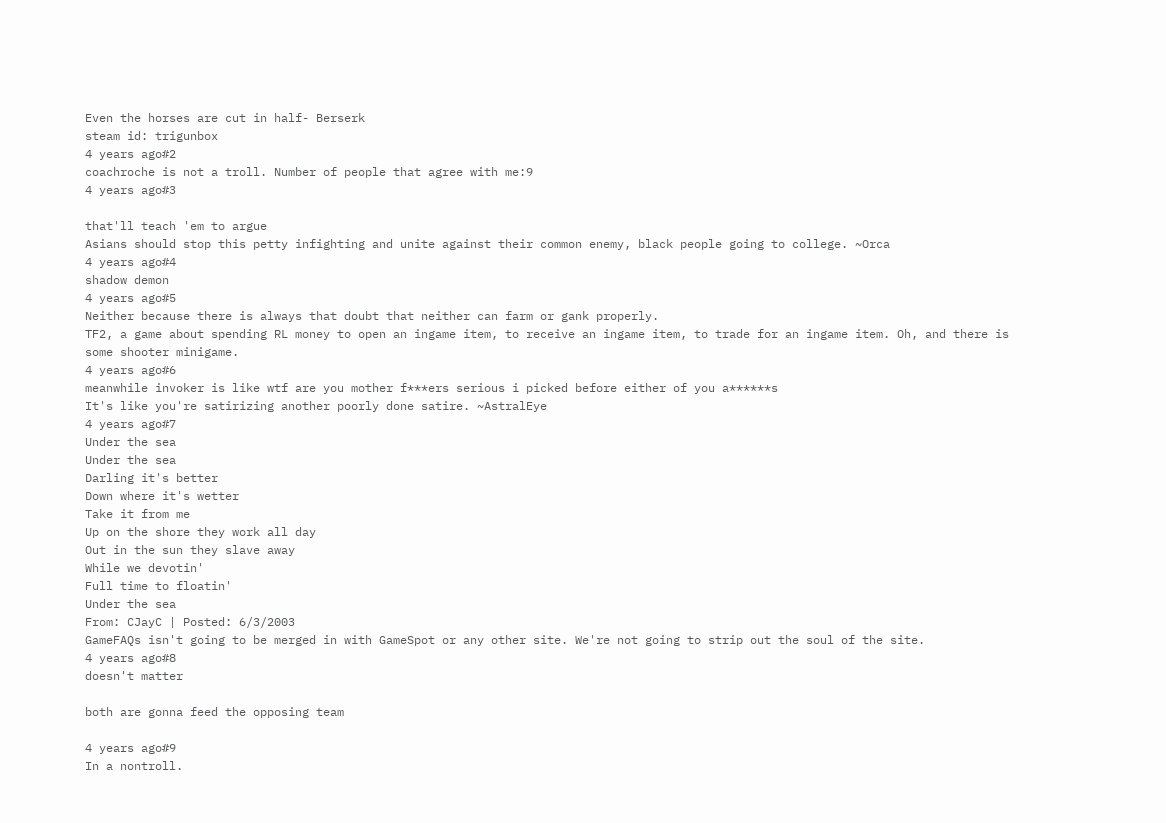Even the horses are cut in half- Berserk
steam id: trigunbox
4 years ago#2
coachroche is not a troll. Number of people that agree with me:9
4 years ago#3

that'll teach 'em to argue
Asians should stop this petty infighting and unite against their common enemy, black people going to college. ~Orca
4 years ago#4
shadow demon
4 years ago#5
Neither because there is always that doubt that neither can farm or gank properly.
TF2, a game about spending RL money to open an ingame item, to receive an ingame item, to trade for an ingame item. Oh, and there is some shooter minigame.
4 years ago#6
meanwhile invoker is like wtf are you mother f***ers serious i picked before either of you a******s
It's like you're satirizing another poorly done satire. ~AstralEye
4 years ago#7
Under the sea
Under the sea
Darling it's better
Down where it's wetter
Take it from me
Up on the shore they work all day
Out in the sun they slave away
While we devotin'
Full time to floatin'
Under the sea
From: CJayC | Posted: 6/3/2003
GameFAQs isn't going to be merged in with GameSpot or any other site. We're not going to strip out the soul of the site.
4 years ago#8
doesn't matter

both are gonna feed the opposing team

4 years ago#9
In a nontroll.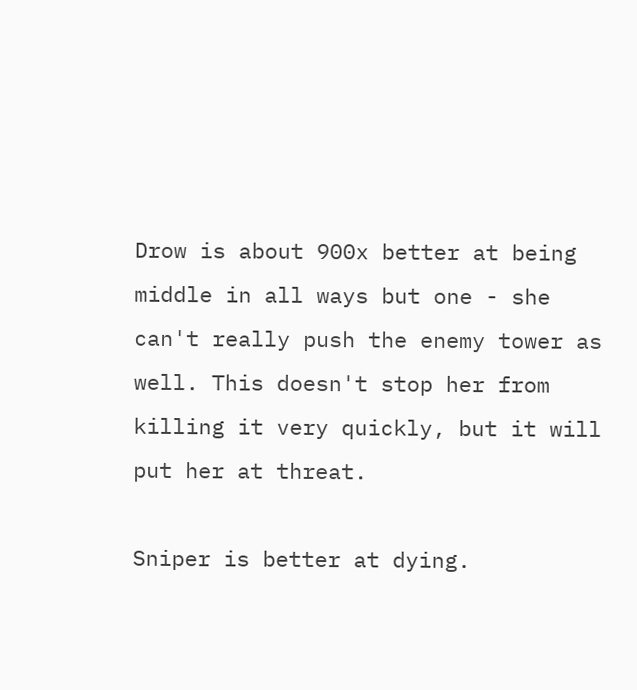Drow is about 900x better at being middle in all ways but one - she can't really push the enemy tower as well. This doesn't stop her from killing it very quickly, but it will put her at threat.

Sniper is better at dying.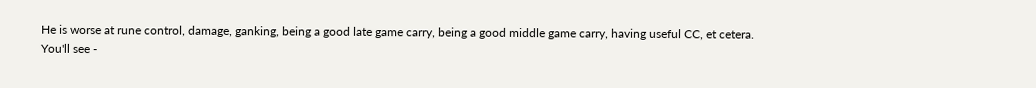He is worse at rune control, damage, ganking, being a good late game carry, being a good middle game carry, having useful CC, et cetera.
You'll see -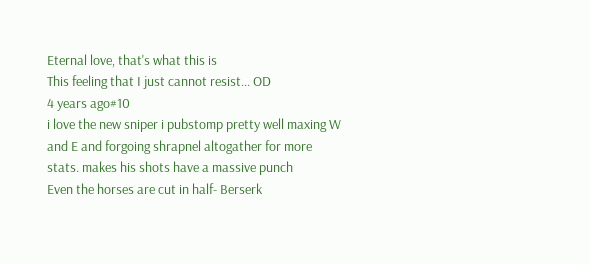Eternal love, that's what this is
This feeling that I just cannot resist... OD
4 years ago#10
i love the new sniper i pubstomp pretty well maxing W and E and forgoing shrapnel altogather for more stats. makes his shots have a massive punch
Even the horses are cut in half- Berserk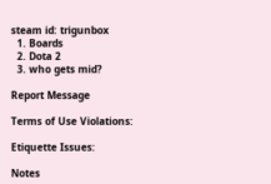steam id: trigunbox
  1. Boards
  2. Dota 2
  3. who gets mid?

Report Message

Terms of Use Violations:

Etiquette Issues:

Notes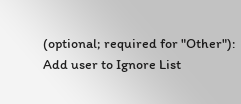(optional; required for "Other"):
Add user to Ignore List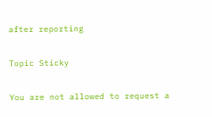after reporting

Topic Sticky

You are not allowed to request a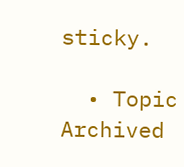sticky.

  • Topic Archived